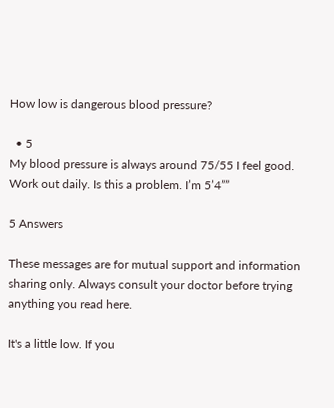How low is dangerous blood pressure?

  • 5
My blood pressure is always around 75/55 I feel good. Work out daily. Is this a problem. I’m 5’4””

5 Answers

These messages are for mutual support and information sharing only. Always consult your doctor before trying anything you read here.

It's a little low. If you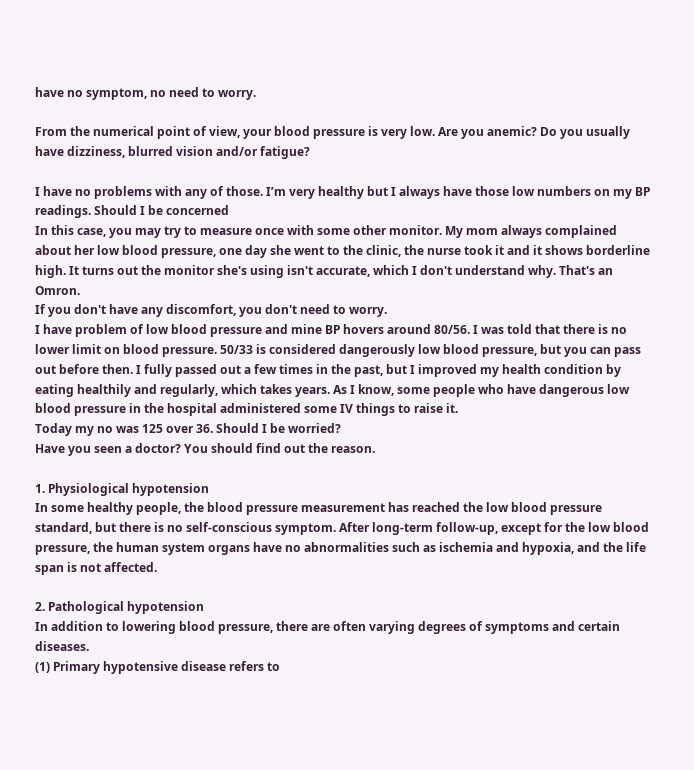have no symptom, no need to worry.

From the numerical point of view, your blood pressure is very low. Are you anemic? Do you usually have dizziness, blurred vision and/or fatigue?

I have no problems with any of those. I’m very healthy but I always have those low numbers on my BP readings. Should I be concerned
In this case, you may try to measure once with some other monitor. My mom always complained about her low blood pressure, one day she went to the clinic, the nurse took it and it shows borderline high. It turns out the monitor she's using isn't accurate, which I don't understand why. That's an Omron.
If you don't have any discomfort, you don't need to worry.
I have problem of low blood pressure and mine BP hovers around 80/56. I was told that there is no lower limit on blood pressure. 50/33 is considered dangerously low blood pressure, but you can pass out before then. I fully passed out a few times in the past, but I improved my health condition by eating healthily and regularly, which takes years. As I know, some people who have dangerous low blood pressure in the hospital administered some IV things to raise it.
Today my no was 125 over 36. Should I be worried?
Have you seen a doctor? You should find out the reason.

1. Physiological hypotension
In some healthy people, the blood pressure measurement has reached the low blood pressure standard, but there is no self-conscious symptom. After long-term follow-up, except for the low blood pressure, the human system organs have no abnormalities such as ischemia and hypoxia, and the life span is not affected.

2. Pathological hypotension
In addition to lowering blood pressure, there are often varying degrees of symptoms and certain diseases.
(1) Primary hypotensive disease refers to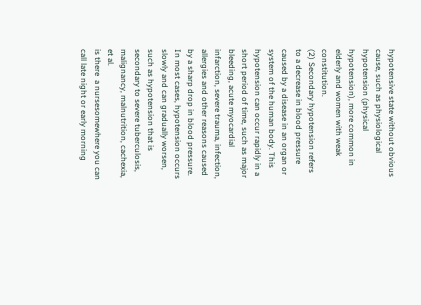hypotensive state without obvious cause, such as physiological hypotension (physical hypotension), more common in elderly and women with weak constitution.
(2) Secondary hypotension refers to a decrease in blood pressure caused by a disease in an organ or system of the human body. This hypotension can occur rapidly in a short period of time, such as major bleeding, acute myocardial infarction, severe trauma, infection, allergies and other reasons caused by a sharp drop in blood pressure. In most cases, hypotension occurs slowly and can gradually worsen, such as hypotension that is secondary to severe tuberculosis, malignancy, malnutrition, cachexia, et al.
is there  a nursesomewhere you can call late night or early morning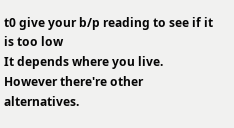t0 give your b/p reading to see if it is too low
It depends where you live. However there're other alternatives.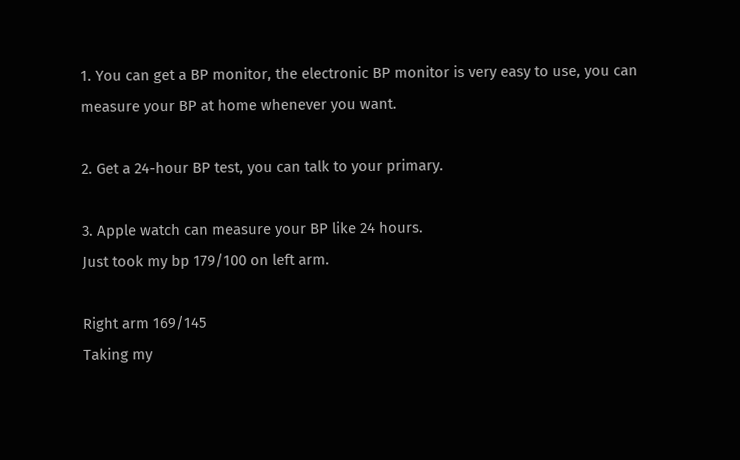1. You can get a BP monitor, the electronic BP monitor is very easy to use, you can measure your BP at home whenever you want.

2. Get a 24-hour BP test, you can talk to your primary.

3. Apple watch can measure your BP like 24 hours.
Just took my bp 179/100 on left arm.

Right arm 169/145
Taking my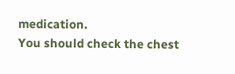medication.
You should check the chest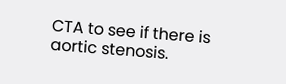CTA to see if there is aortic stenosis.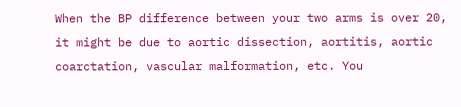When the BP difference between your two arms is over 20, it might be due to aortic dissection, aortitis, aortic coarctation, vascular malformation, etc. You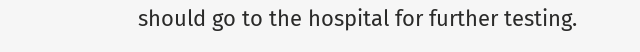should go to the hospital for further testing.